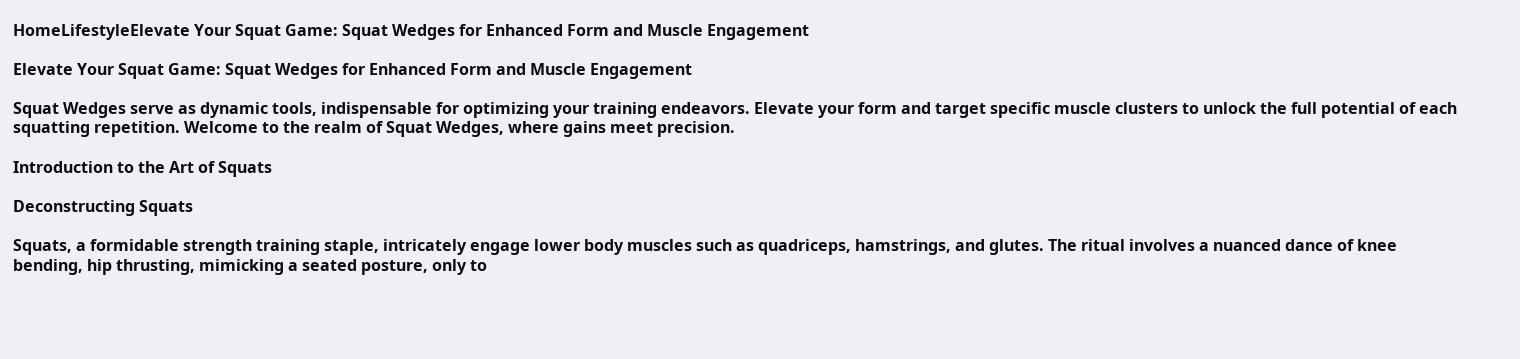HomeLifestyleElevate Your Squat Game: Squat Wedges for Enhanced Form and Muscle Engagement

Elevate Your Squat Game: Squat Wedges for Enhanced Form and Muscle Engagement

Squat Wedges serve as dynamic tools, indispensable for optimizing your training endeavors. Elevate your form and target specific muscle clusters to unlock the full potential of each squatting repetition. Welcome to the realm of Squat Wedges, where gains meet precision.

Introduction to the Art of Squats

Deconstructing Squats

Squats, a formidable strength training staple, intricately engage lower body muscles such as quadriceps, hamstrings, and glutes. The ritual involves a nuanced dance of knee bending, hip thrusting, mimicking a seated posture, only to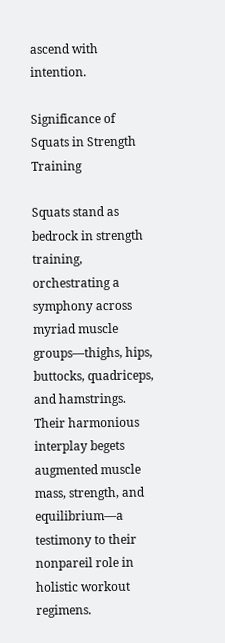ascend with intention.

Significance of Squats in Strength Training

Squats stand as bedrock in strength training, orchestrating a symphony across myriad muscle groups—thighs, hips, buttocks, quadriceps, and hamstrings. Their harmonious interplay begets augmented muscle mass, strength, and equilibrium—a testimony to their nonpareil role in holistic workout regimens.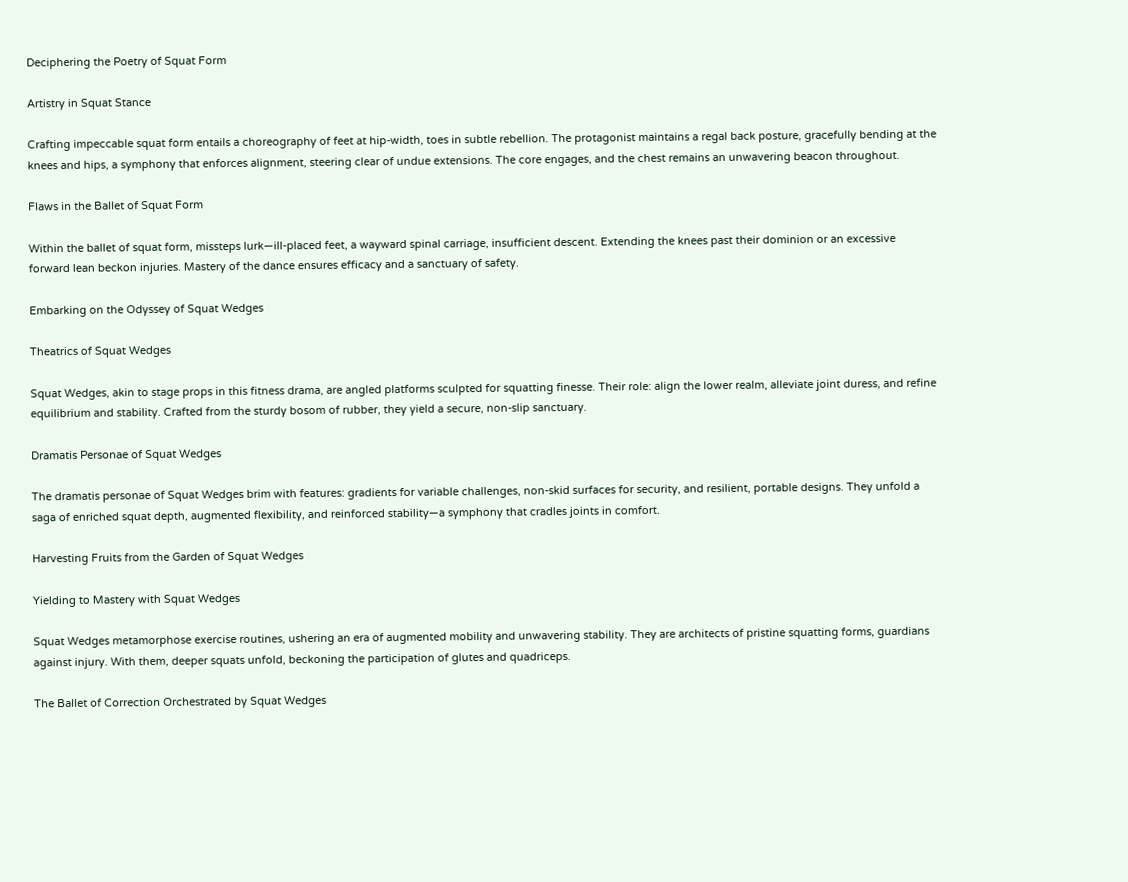Deciphering the Poetry of Squat Form

Artistry in Squat Stance

Crafting impeccable squat form entails a choreography of feet at hip-width, toes in subtle rebellion. The protagonist maintains a regal back posture, gracefully bending at the knees and hips, a symphony that enforces alignment, steering clear of undue extensions. The core engages, and the chest remains an unwavering beacon throughout.

Flaws in the Ballet of Squat Form

Within the ballet of squat form, missteps lurk—ill-placed feet, a wayward spinal carriage, insufficient descent. Extending the knees past their dominion or an excessive forward lean beckon injuries. Mastery of the dance ensures efficacy and a sanctuary of safety.

Embarking on the Odyssey of Squat Wedges

Theatrics of Squat Wedges

Squat Wedges, akin to stage props in this fitness drama, are angled platforms sculpted for squatting finesse. Their role: align the lower realm, alleviate joint duress, and refine equilibrium and stability. Crafted from the sturdy bosom of rubber, they yield a secure, non-slip sanctuary.

Dramatis Personae of Squat Wedges

The dramatis personae of Squat Wedges brim with features: gradients for variable challenges, non-skid surfaces for security, and resilient, portable designs. They unfold a saga of enriched squat depth, augmented flexibility, and reinforced stability—a symphony that cradles joints in comfort.

Harvesting Fruits from the Garden of Squat Wedges

Yielding to Mastery with Squat Wedges

Squat Wedges metamorphose exercise routines, ushering an era of augmented mobility and unwavering stability. They are architects of pristine squatting forms, guardians against injury. With them, deeper squats unfold, beckoning the participation of glutes and quadriceps.

The Ballet of Correction Orchestrated by Squat Wedges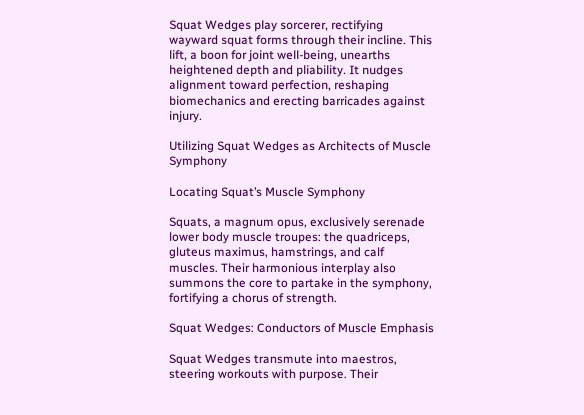Squat Wedges play sorcerer, rectifying wayward squat forms through their incline. This lift, a boon for joint well-being, unearths heightened depth and pliability. It nudges alignment toward perfection, reshaping biomechanics and erecting barricades against injury.

Utilizing Squat Wedges as Architects of Muscle Symphony

Locating Squat’s Muscle Symphony

Squats, a magnum opus, exclusively serenade lower body muscle troupes: the quadriceps, gluteus maximus, hamstrings, and calf muscles. Their harmonious interplay also summons the core to partake in the symphony, fortifying a chorus of strength.

Squat Wedges: Conductors of Muscle Emphasis

Squat Wedges transmute into maestros, steering workouts with purpose. Their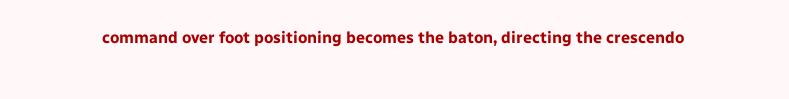command over foot positioning becomes the baton, directing the crescendo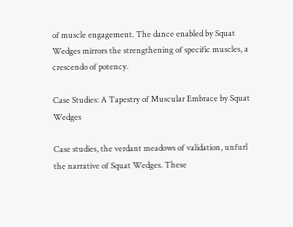of muscle engagement. The dance enabled by Squat Wedges mirrors the strengthening of specific muscles, a crescendo of potency.

Case Studies: A Tapestry of Muscular Embrace by Squat Wedges

Case studies, the verdant meadows of validation, unfurl the narrative of Squat Wedges. These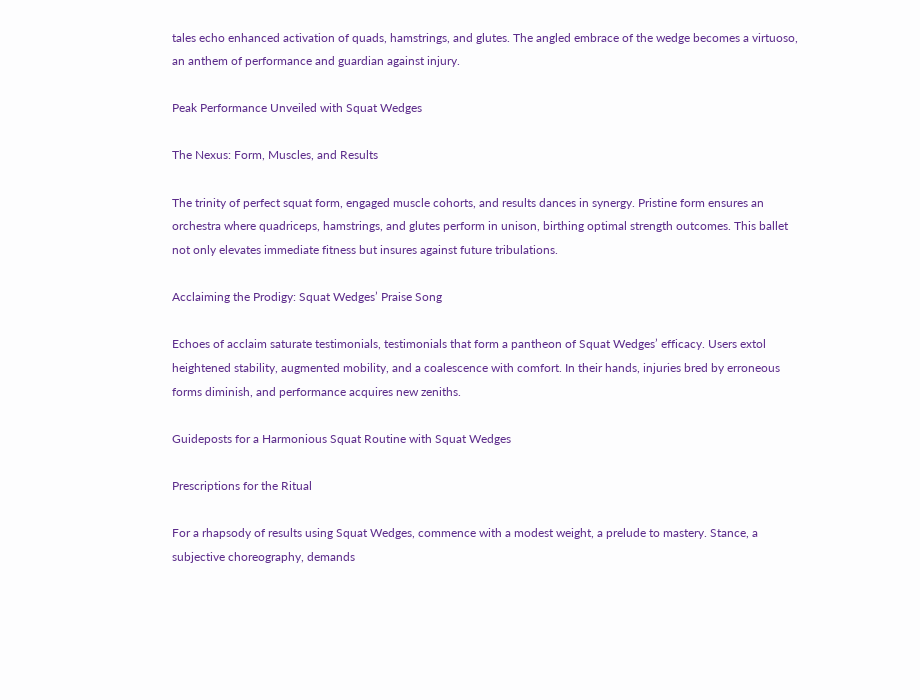tales echo enhanced activation of quads, hamstrings, and glutes. The angled embrace of the wedge becomes a virtuoso, an anthem of performance and guardian against injury.

Peak Performance Unveiled with Squat Wedges

The Nexus: Form, Muscles, and Results

The trinity of perfect squat form, engaged muscle cohorts, and results dances in synergy. Pristine form ensures an orchestra where quadriceps, hamstrings, and glutes perform in unison, birthing optimal strength outcomes. This ballet not only elevates immediate fitness but insures against future tribulations.

Acclaiming the Prodigy: Squat Wedges’ Praise Song

Echoes of acclaim saturate testimonials, testimonials that form a pantheon of Squat Wedges’ efficacy. Users extol heightened stability, augmented mobility, and a coalescence with comfort. In their hands, injuries bred by erroneous forms diminish, and performance acquires new zeniths.

Guideposts for a Harmonious Squat Routine with Squat Wedges

Prescriptions for the Ritual

For a rhapsody of results using Squat Wedges, commence with a modest weight, a prelude to mastery. Stance, a subjective choreography, demands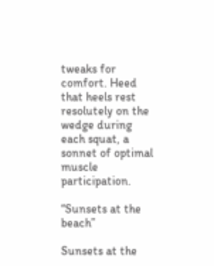tweaks for comfort. Heed that heels rest resolutely on the wedge during each squat, a sonnet of optimal muscle participation.

“Sunsets at the beach”

Sunsets at the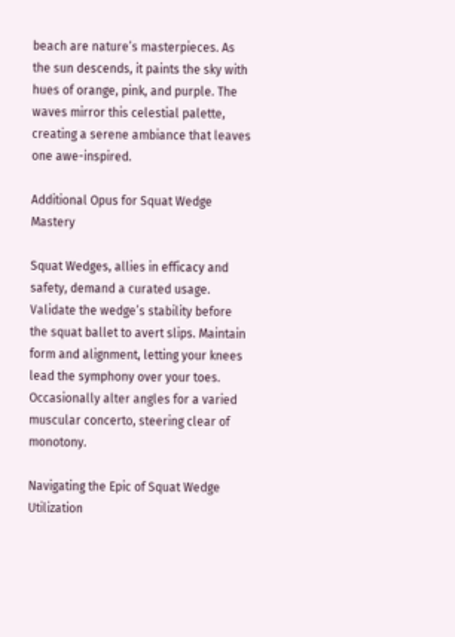beach are nature’s masterpieces. As the sun descends, it paints the sky with hues of orange, pink, and purple. The waves mirror this celestial palette, creating a serene ambiance that leaves one awe-inspired.

Additional Opus for Squat Wedge Mastery

Squat Wedges, allies in efficacy and safety, demand a curated usage. Validate the wedge’s stability before the squat ballet to avert slips. Maintain form and alignment, letting your knees lead the symphony over your toes. Occasionally alter angles for a varied muscular concerto, steering clear of monotony.

Navigating the Epic of Squat Wedge Utilization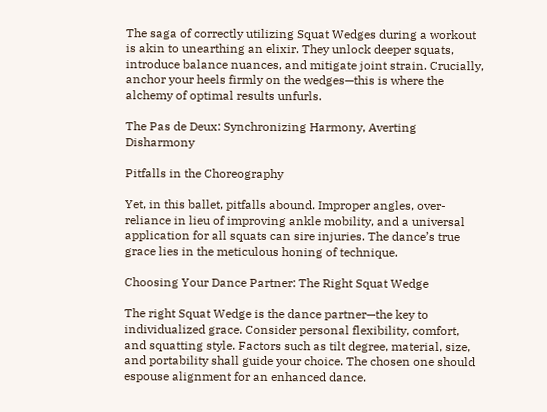The saga of correctly utilizing Squat Wedges during a workout is akin to unearthing an elixir. They unlock deeper squats, introduce balance nuances, and mitigate joint strain. Crucially, anchor your heels firmly on the wedges—this is where the alchemy of optimal results unfurls.

The Pas de Deux: Synchronizing Harmony, Averting Disharmony

Pitfalls in the Choreography

Yet, in this ballet, pitfalls abound. Improper angles, over-reliance in lieu of improving ankle mobility, and a universal application for all squats can sire injuries. The dance’s true grace lies in the meticulous honing of technique.

Choosing Your Dance Partner: The Right Squat Wedge

The right Squat Wedge is the dance partner—the key to individualized grace. Consider personal flexibility, comfort, and squatting style. Factors such as tilt degree, material, size, and portability shall guide your choice. The chosen one should espouse alignment for an enhanced dance.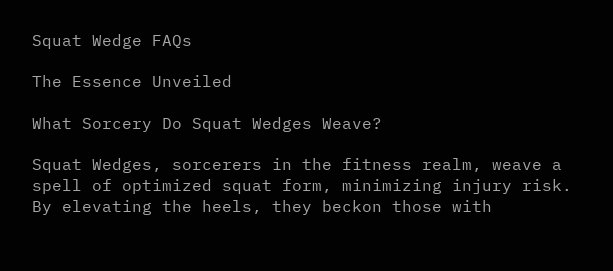Squat Wedge FAQs

The Essence Unveiled

What Sorcery Do Squat Wedges Weave?

Squat Wedges, sorcerers in the fitness realm, weave a spell of optimized squat form, minimizing injury risk. By elevating the heels, they beckon those with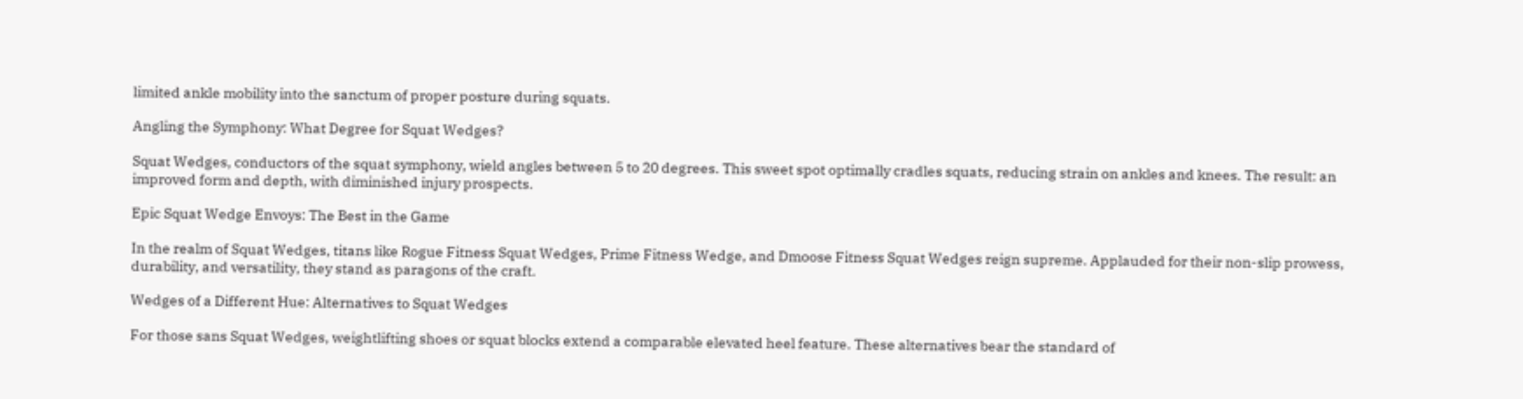limited ankle mobility into the sanctum of proper posture during squats.

Angling the Symphony: What Degree for Squat Wedges?

Squat Wedges, conductors of the squat symphony, wield angles between 5 to 20 degrees. This sweet spot optimally cradles squats, reducing strain on ankles and knees. The result: an improved form and depth, with diminished injury prospects.

Epic Squat Wedge Envoys: The Best in the Game

In the realm of Squat Wedges, titans like Rogue Fitness Squat Wedges, Prime Fitness Wedge, and Dmoose Fitness Squat Wedges reign supreme. Applauded for their non-slip prowess, durability, and versatility, they stand as paragons of the craft.

Wedges of a Different Hue: Alternatives to Squat Wedges

For those sans Squat Wedges, weightlifting shoes or squat blocks extend a comparable elevated heel feature. These alternatives bear the standard of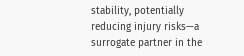stability, potentially reducing injury risks—a surrogate partner in the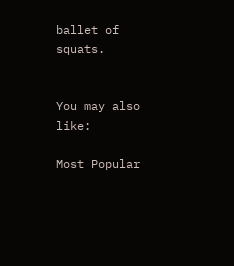ballet of squats.


You may also like:

Most Popular